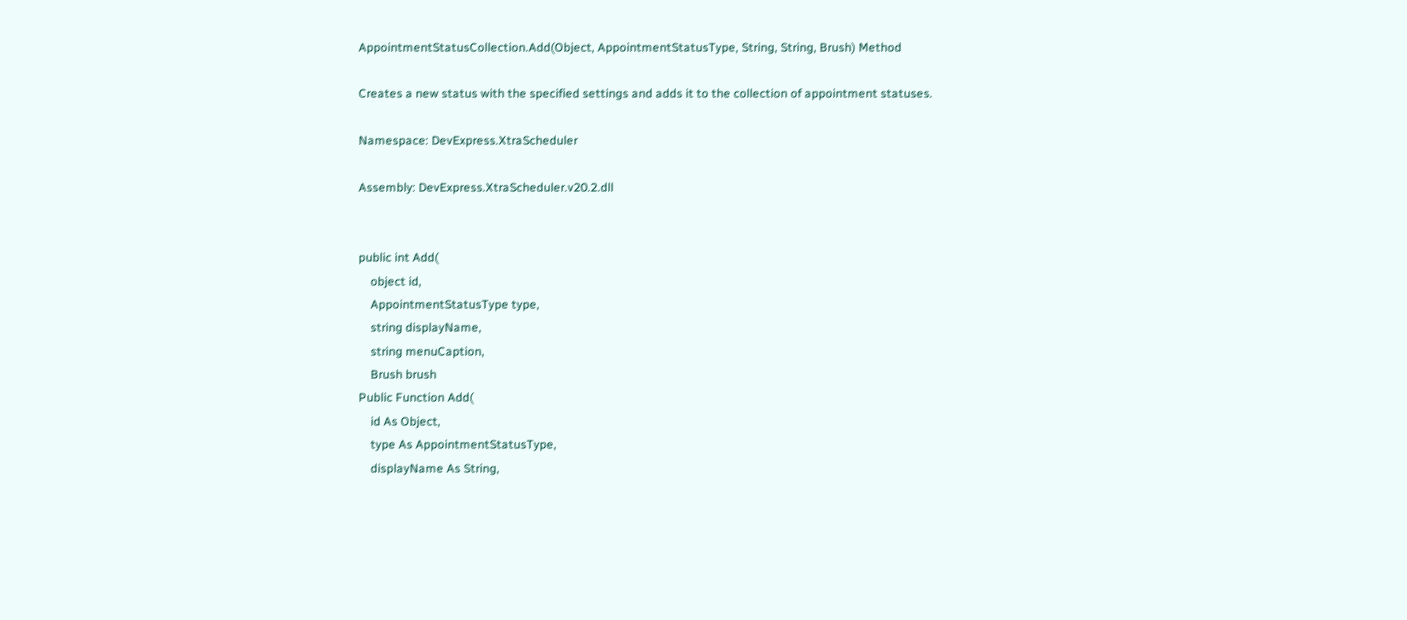AppointmentStatusCollection.Add(Object, AppointmentStatusType, String, String, Brush) Method

Creates a new status with the specified settings and adds it to the collection of appointment statuses.

Namespace: DevExpress.XtraScheduler

Assembly: DevExpress.XtraScheduler.v20.2.dll


public int Add(
    object id,
    AppointmentStatusType type,
    string displayName,
    string menuCaption,
    Brush brush
Public Function Add(
    id As Object,
    type As AppointmentStatusType,
    displayName As String,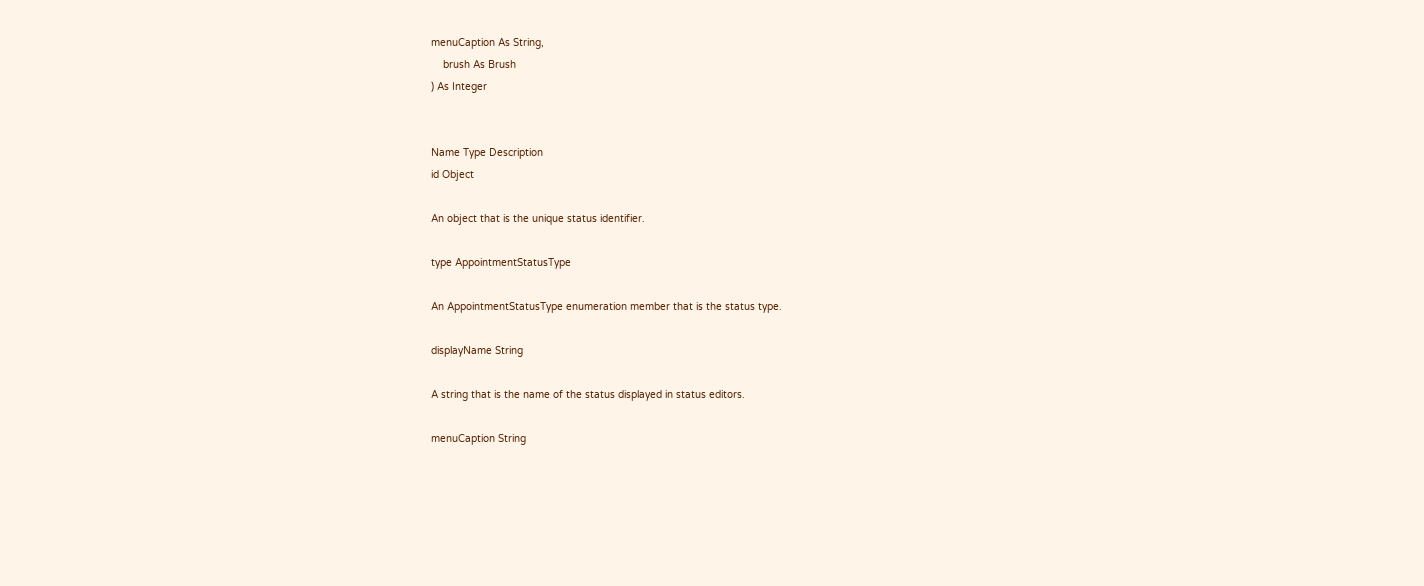menuCaption As String,
    brush As Brush
) As Integer


Name Type Description
id Object

An object that is the unique status identifier.

type AppointmentStatusType

An AppointmentStatusType enumeration member that is the status type.

displayName String

A string that is the name of the status displayed in status editors.

menuCaption String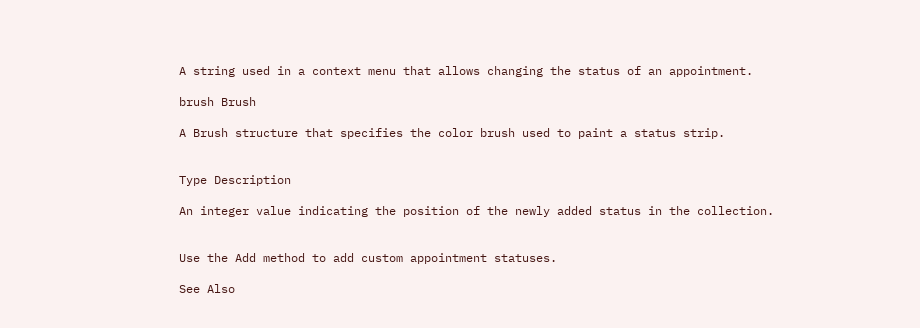A string used in a context menu that allows changing the status of an appointment.

brush Brush

A Brush structure that specifies the color brush used to paint a status strip.


Type Description

An integer value indicating the position of the newly added status in the collection.


Use the Add method to add custom appointment statuses.

See Also